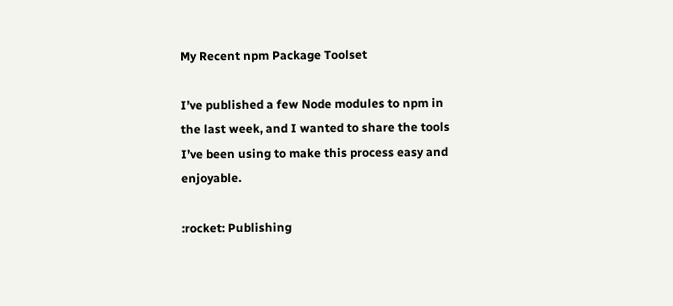My Recent npm Package Toolset

I’ve published a few Node modules to npm in the last week, and I wanted to share the tools I’ve been using to make this process easy and enjoyable.

:rocket: Publishing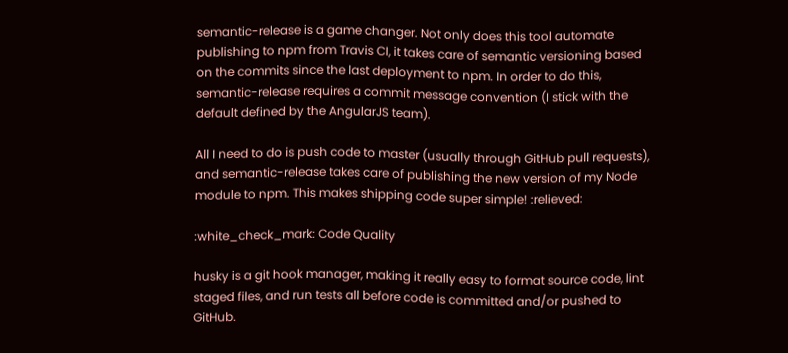semantic-release is a game changer. Not only does this tool automate publishing to npm from Travis CI, it takes care of semantic versioning based on the commits since the last deployment to npm. In order to do this, semantic-release requires a commit message convention (I stick with the default defined by the AngularJS team).

All I need to do is push code to master (usually through GitHub pull requests), and semantic-release takes care of publishing the new version of my Node module to npm. This makes shipping code super simple! :relieved:

:white_check_mark: Code Quality

husky is a git hook manager, making it really easy to format source code, lint staged files, and run tests all before code is committed and/or pushed to GitHub.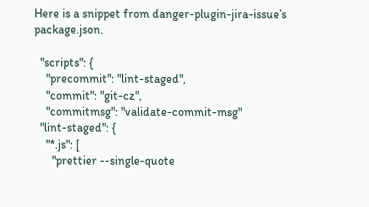Here is a snippet from danger-plugin-jira-issue’s package.json.

  "scripts": {
    "precommit": "lint-staged",
    "commit": "git-cz",
    "commitmsg": "validate-commit-msg"
  "lint-staged": {
    "*.js": [
      "prettier --single-quote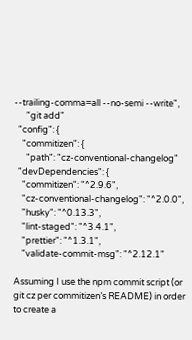--trailing-comma=all --no-semi --write",
      "git add"
  "config": {
    "commitizen": {
      "path": "cz-conventional-changelog"
  "devDependencies": {
    "commitizen": "^2.9.6",
    "cz-conventional-changelog": "^2.0.0",
    "husky": "^0.13.3",
    "lint-staged": "^3.4.1",
    "prettier": "^1.3.1",
    "validate-commit-msg": "^2.12.1"

Assuming I use the npm commit script (or git cz per commitizen’s README) in order to create a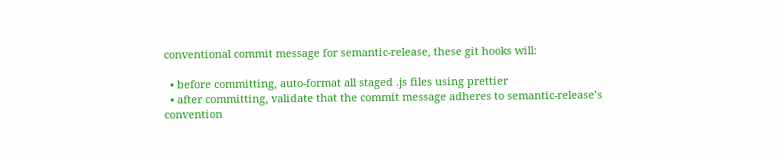conventional commit message for semantic-release, these git hooks will:

  • before committing, auto-format all staged .js files using prettier
  • after committing, validate that the commit message adheres to semantic-release’s convention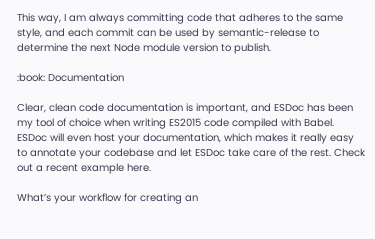This way, I am always committing code that adheres to the same style, and each commit can be used by semantic-release to determine the next Node module version to publish.

:book: Documentation

Clear, clean code documentation is important, and ESDoc has been my tool of choice when writing ES2015 code compiled with Babel. ESDoc will even host your documentation, which makes it really easy to annotate your codebase and let ESDoc take care of the rest. Check out a recent example here.

What’s your workflow for creating an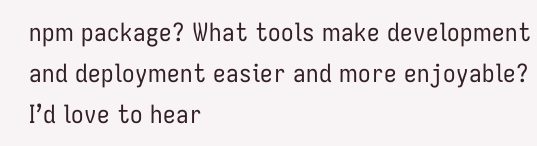npm package? What tools make development and deployment easier and more enjoyable? I’d love to hear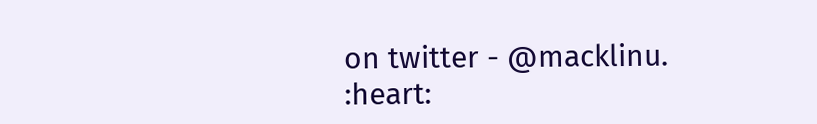on twitter - @macklinu. :heart: